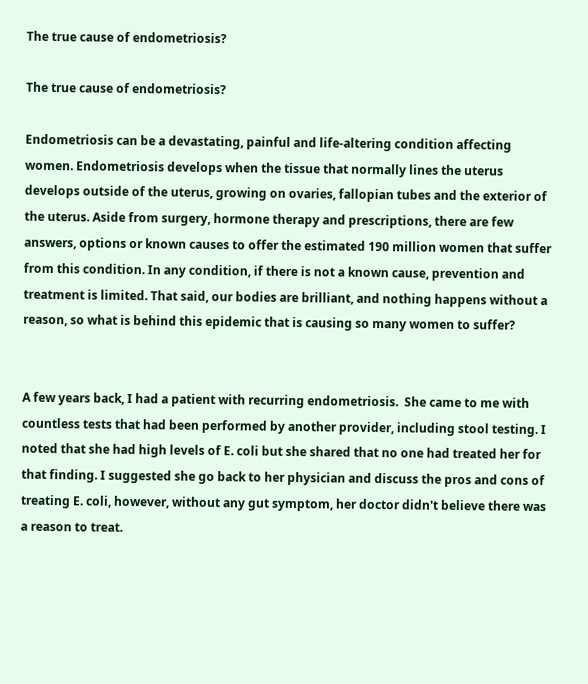The true cause of endometriosis?

The true cause of endometriosis?

Endometriosis can be a devastating, painful and life-altering condition affecting women. Endometriosis develops when the tissue that normally lines the uterus develops outside of the uterus, growing on ovaries, fallopian tubes and the exterior of the uterus. Aside from surgery, hormone therapy and prescriptions, there are few answers, options or known causes to offer the estimated 190 million women that suffer from this condition. In any condition, if there is not a known cause, prevention and treatment is limited. That said, our bodies are brilliant, and nothing happens without a reason, so what is behind this epidemic that is causing so many women to suffer?


A few years back, I had a patient with recurring endometriosis.  She came to me with countless tests that had been performed by another provider, including stool testing. I noted that she had high levels of E. coli but she shared that no one had treated her for that finding. I suggested she go back to her physician and discuss the pros and cons of treating E. coli, however, without any gut symptom, her doctor didn't believe there was a reason to treat.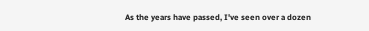As the years have passed, I've seen over a dozen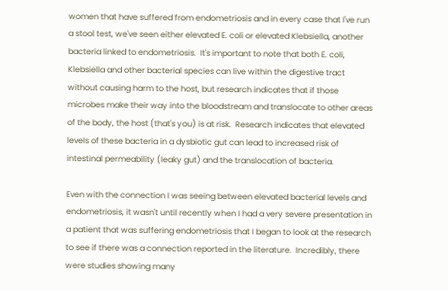women that have suffered from endometriosis and in every case that I've run a stool test, we've seen either elevated E. coli or elevated Klebsiella, another bacteria linked to endometriosis.  It's important to note that both E. coli, Klebsiella and other bacterial species can live within the digestive tract without causing harm to the host, but research indicates that if those microbes make their way into the bloodstream and translocate to other areas of the body, the host (that's you) is at risk.  Research indicates that elevated levels of these bacteria in a dysbiotic gut can lead to increased risk of intestinal permeability (leaky gut) and the translocation of bacteria.

Even with the connection I was seeing between elevated bacterial levels and endometriosis, it wasn't until recently when I had a very severe presentation in a patient that was suffering endometriosis that I began to look at the research to see if there was a connection reported in the literature.  Incredibly, there were studies showing many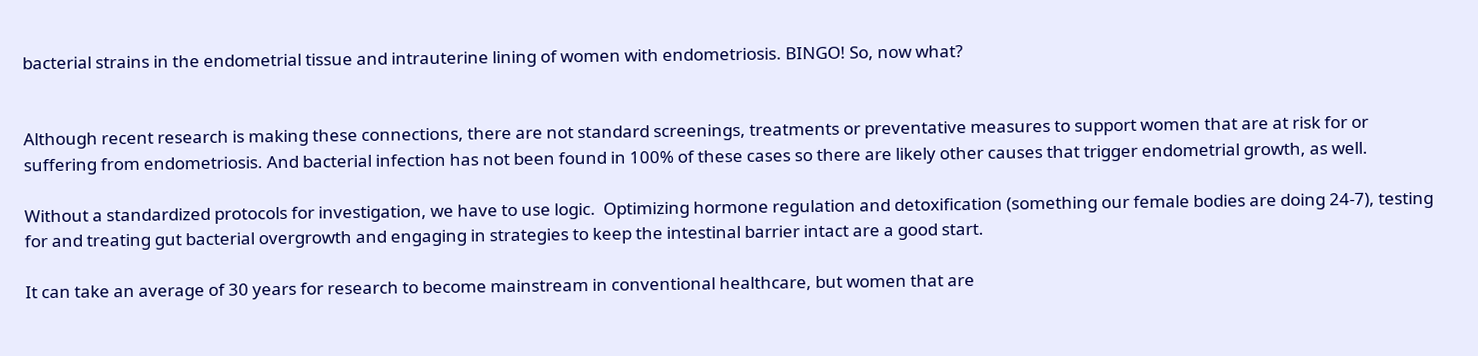bacterial strains in the endometrial tissue and intrauterine lining of women with endometriosis. BINGO! So, now what?


Although recent research is making these connections, there are not standard screenings, treatments or preventative measures to support women that are at risk for or suffering from endometriosis. And bacterial infection has not been found in 100% of these cases so there are likely other causes that trigger endometrial growth, as well.

Without a standardized protocols for investigation, we have to use logic.  Optimizing hormone regulation and detoxification (something our female bodies are doing 24-7), testing for and treating gut bacterial overgrowth and engaging in strategies to keep the intestinal barrier intact are a good start.

It can take an average of 30 years for research to become mainstream in conventional healthcare, but women that are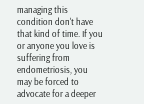managing this condition don't have that kind of time. If you or anyone you love is suffering from endometriosis, you may be forced to advocate for a deeper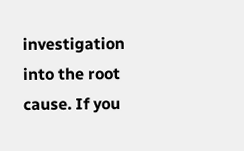investigation into the root cause. If you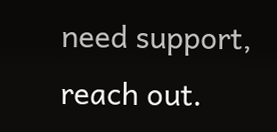need support, reach out.